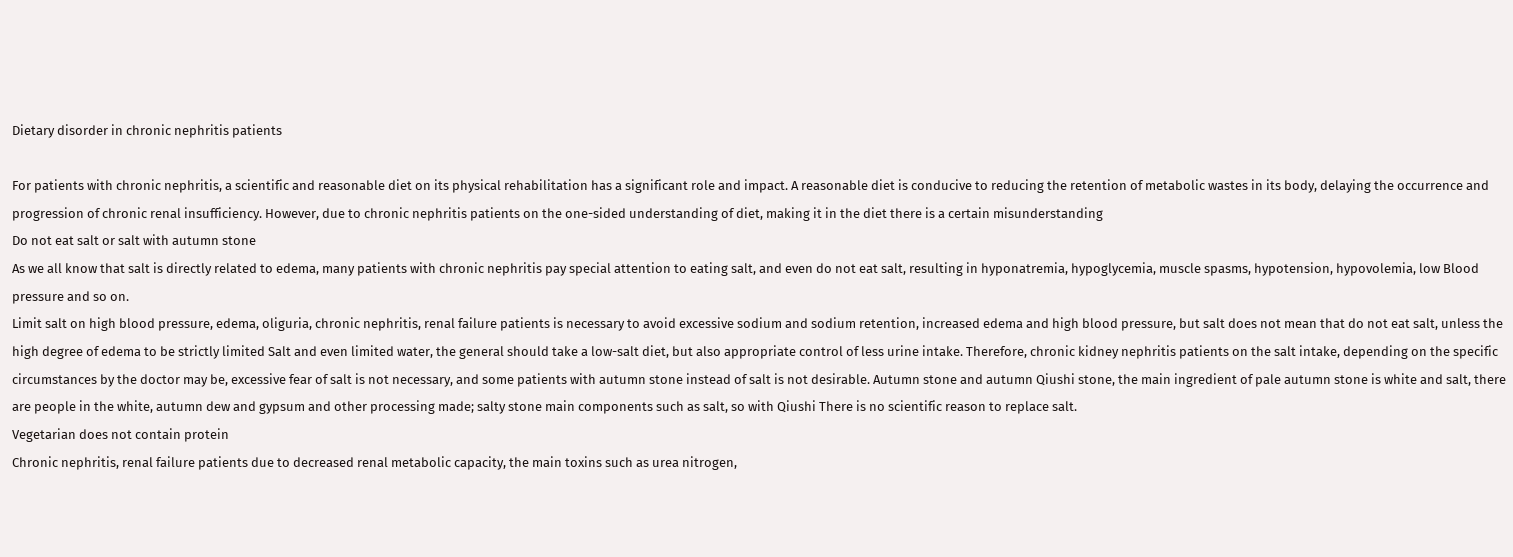Dietary disorder in chronic nephritis patients

For patients with chronic nephritis, a scientific and reasonable diet on its physical rehabilitation has a significant role and impact. A reasonable diet is conducive to reducing the retention of metabolic wastes in its body, delaying the occurrence and progression of chronic renal insufficiency. However, due to chronic nephritis patients on the one-sided understanding of diet, making it in the diet there is a certain misunderstanding
Do not eat salt or salt with autumn stone
As we all know that salt is directly related to edema, many patients with chronic nephritis pay special attention to eating salt, and even do not eat salt, resulting in hyponatremia, hypoglycemia, muscle spasms, hypotension, hypovolemia, low Blood pressure and so on.
Limit salt on high blood pressure, edema, oliguria, chronic nephritis, renal failure patients is necessary to avoid excessive sodium and sodium retention, increased edema and high blood pressure, but salt does not mean that do not eat salt, unless the high degree of edema to be strictly limited Salt and even limited water, the general should take a low-salt diet, but also appropriate control of less urine intake. Therefore, chronic kidney nephritis patients on the salt intake, depending on the specific circumstances by the doctor may be, excessive fear of salt is not necessary, and some patients with autumn stone instead of salt is not desirable. Autumn stone and autumn Qiushi stone, the main ingredient of pale autumn stone is white and salt, there are people in the white, autumn dew and gypsum and other processing made; salty stone main components such as salt, so with Qiushi There is no scientific reason to replace salt.
Vegetarian does not contain protein
Chronic nephritis, renal failure patients due to decreased renal metabolic capacity, the main toxins such as urea nitrogen,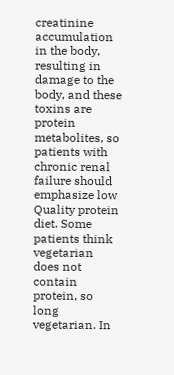creatinine accumulation in the body, resulting in damage to the body, and these toxins are protein metabolites, so patients with chronic renal failure should emphasize low Quality protein diet. Some patients think vegetarian does not contain protein, so long vegetarian. In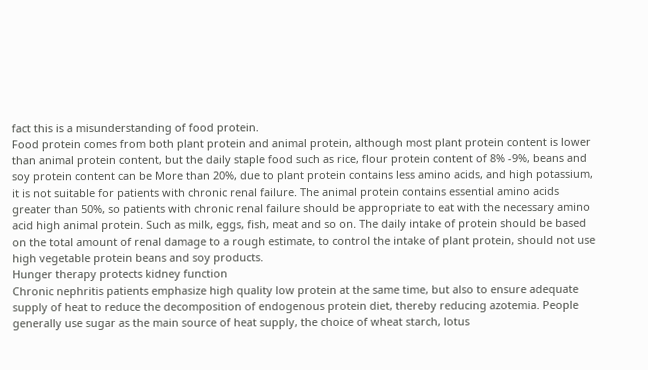fact this is a misunderstanding of food protein.
Food protein comes from both plant protein and animal protein, although most plant protein content is lower than animal protein content, but the daily staple food such as rice, flour protein content of 8% -9%, beans and soy protein content can be More than 20%, due to plant protein contains less amino acids, and high potassium, it is not suitable for patients with chronic renal failure. The animal protein contains essential amino acids greater than 50%, so patients with chronic renal failure should be appropriate to eat with the necessary amino acid high animal protein. Such as milk, eggs, fish, meat and so on. The daily intake of protein should be based on the total amount of renal damage to a rough estimate, to control the intake of plant protein, should not use high vegetable protein beans and soy products.
Hunger therapy protects kidney function
Chronic nephritis patients emphasize high quality low protein at the same time, but also to ensure adequate supply of heat to reduce the decomposition of endogenous protein diet, thereby reducing azotemia. People generally use sugar as the main source of heat supply, the choice of wheat starch, lotus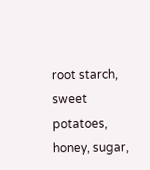root starch, sweet potatoes, honey, sugar,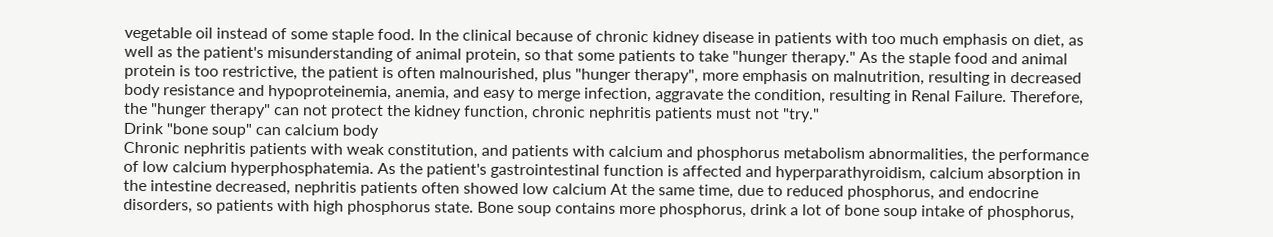vegetable oil instead of some staple food. In the clinical because of chronic kidney disease in patients with too much emphasis on diet, as well as the patient's misunderstanding of animal protein, so that some patients to take "hunger therapy." As the staple food and animal protein is too restrictive, the patient is often malnourished, plus "hunger therapy", more emphasis on malnutrition, resulting in decreased body resistance and hypoproteinemia, anemia, and easy to merge infection, aggravate the condition, resulting in Renal Failure. Therefore, the "hunger therapy" can not protect the kidney function, chronic nephritis patients must not "try."
Drink "bone soup" can calcium body
Chronic nephritis patients with weak constitution, and patients with calcium and phosphorus metabolism abnormalities, the performance of low calcium hyperphosphatemia. As the patient's gastrointestinal function is affected and hyperparathyroidism, calcium absorption in the intestine decreased, nephritis patients often showed low calcium At the same time, due to reduced phosphorus, and endocrine disorders, so patients with high phosphorus state. Bone soup contains more phosphorus, drink a lot of bone soup intake of phosphorus,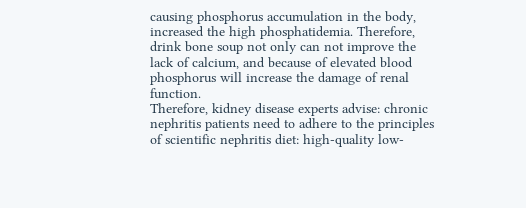causing phosphorus accumulation in the body, increased the high phosphatidemia. Therefore, drink bone soup not only can not improve the lack of calcium, and because of elevated blood phosphorus will increase the damage of renal function.
Therefore, kidney disease experts advise: chronic nephritis patients need to adhere to the principles of scientific nephritis diet: high-quality low-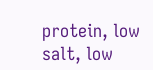protein, low salt, low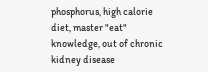phosphorus, high calorie diet, master "eat" knowledge, out of chronic kidney disease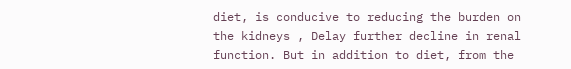diet, is conducive to reducing the burden on the kidneys , Delay further decline in renal function. But in addition to diet, from the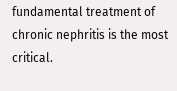fundamental treatment of chronic nephritis is the most critical.